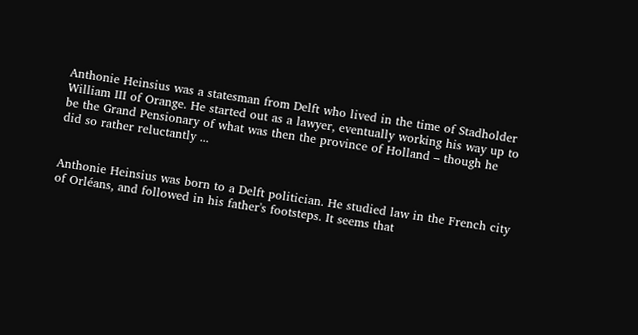Anthonie Heinsius was a statesman from Delft who lived in the time of Stadholder William III of Orange. He started out as a lawyer, eventually working his way up to be the Grand Pensionary of what was then the province of Holland – though he did so rather reluctantly ...


Anthonie Heinsius was born to a Delft politician. He studied law in the French city of Orléans, and followed in his father's footsteps. It seems that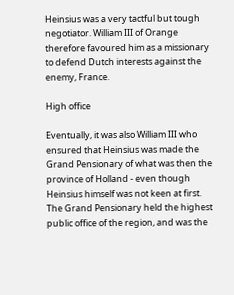Heinsius was a very tactful but tough negotiator. William III of Orange therefore favoured him as a missionary to defend Dutch interests against the enemy, France.

High office

Eventually, it was also William III who ensured that Heinsius was made the Grand Pensionary of what was then the province of Holland - even though Heinsius himself was not keen at first. The Grand Pensionary held the highest public office of the region, and was the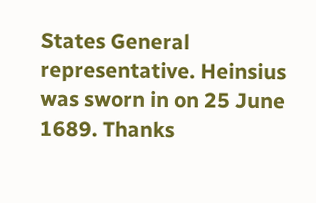States General representative. Heinsius was sworn in on 25 June 1689. Thanks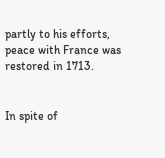partly to his efforts, peace with France was restored in 1713.


In spite of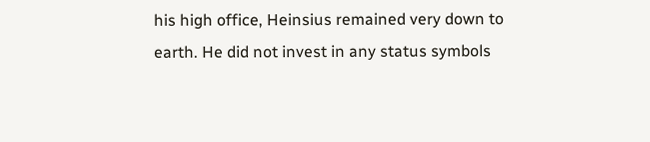his high office, Heinsius remained very down to earth. He did not invest in any status symbols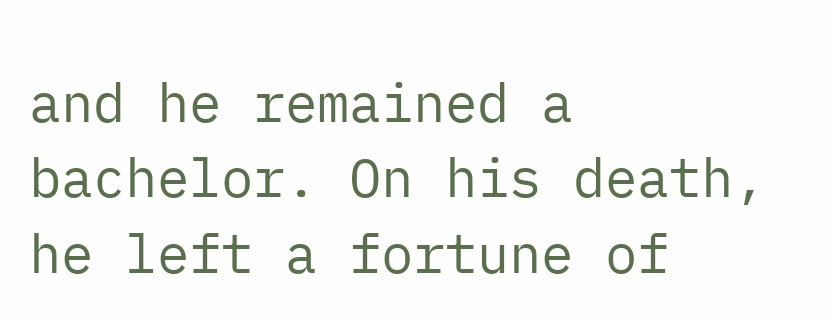and he remained a bachelor. On his death, he left a fortune of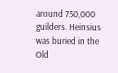around 750,000 guilders. Heinsius was buried in the Old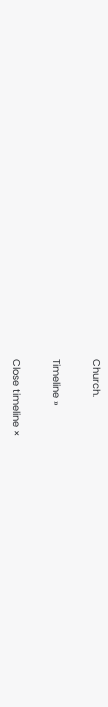Church.

Timeline »

Close timeline ×